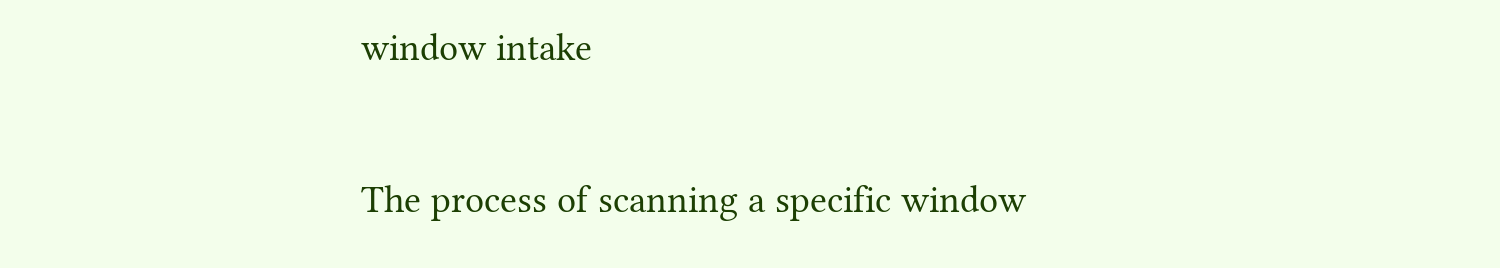window intake

The process of scanning a specific window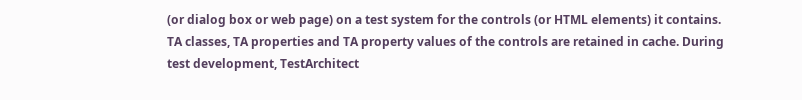(or dialog box or web page) on a test system for the controls (or HTML elements) it contains. TA classes, TA properties and TA property values of the controls are retained in cache. During test development, TestArchitect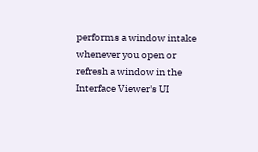performs a window intake whenever you open or refresh a window in the Interface Viewer's UI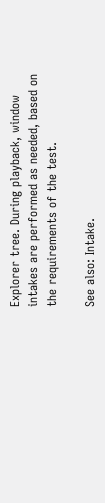Explorer tree. During playback, window intakes are performed as needed, based on the requirements of the test.

See also: Intake.